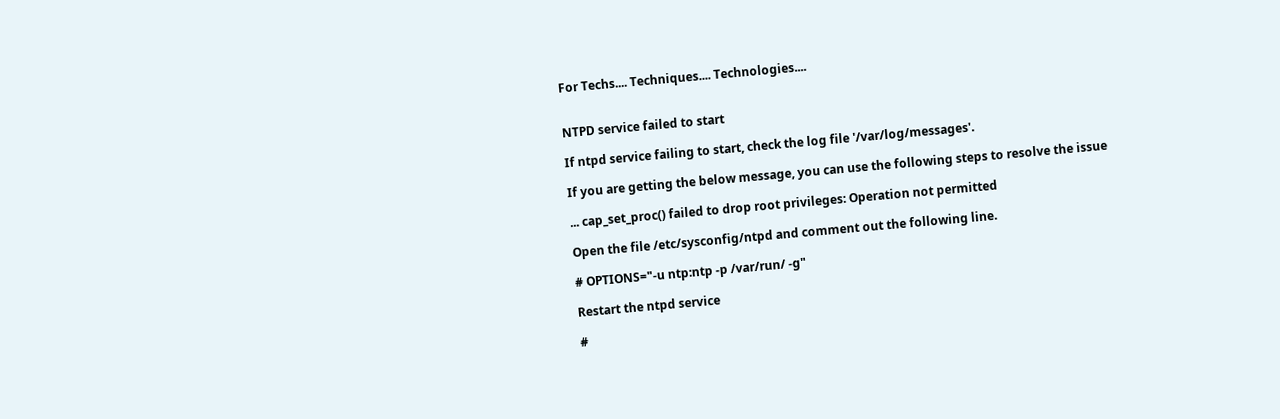For Techs.... Techniques.... Technologies....


NTPD service failed to start

If ntpd service failing to start, check the log file '/var/log/messages'.

If you are getting the below message, you can use the following steps to resolve the issue

... cap_set_proc() failed to drop root privileges: Operation not permitted

Open the file /etc/sysconfig/ntpd and comment out the following line.

# OPTIONS="-u ntp:ntp -p /var/run/ -g"

Restart the ntpd service

#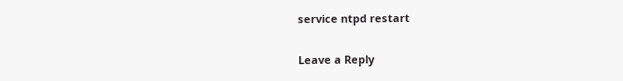service ntpd restart

Leave a Reply